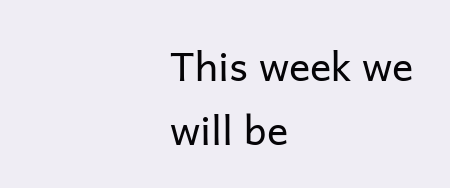This week we will be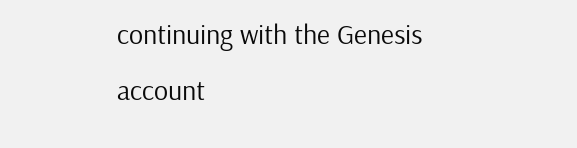continuing with the Genesis account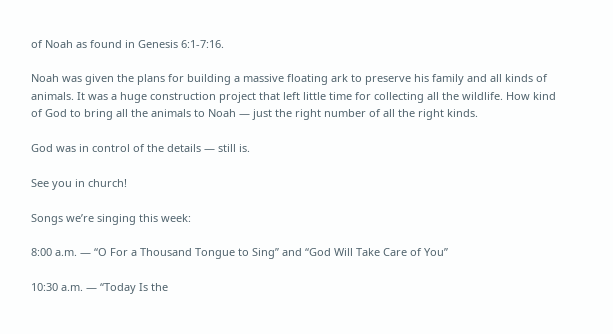of Noah as found in Genesis 6:1-7:16.

Noah was given the plans for building a massive floating ark to preserve his family and all kinds of animals. It was a huge construction project that left little time for collecting all the wildlife. How kind of God to bring all the animals to Noah — just the right number of all the right kinds.

God was in control of the details — still is.

See you in church!

Songs we’re singing this week:

8:00 a.m. — “O For a Thousand Tongue to Sing” and “God Will Take Care of You”

10:30 a.m. — “Today Is the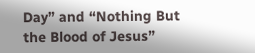Day” and “Nothing But the Blood of Jesus”